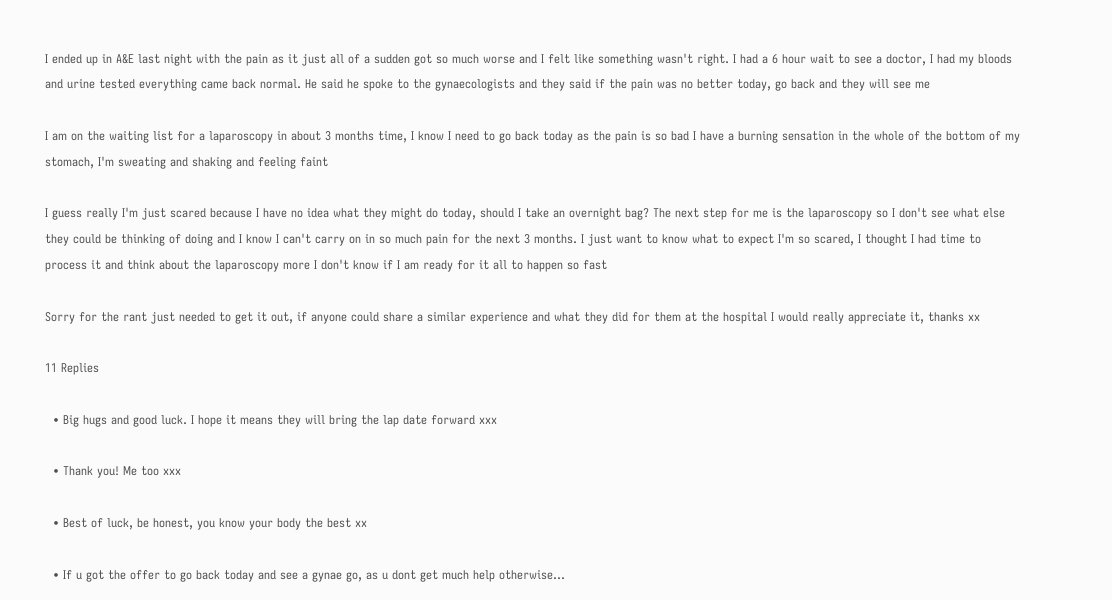I ended up in A&E last night with the pain as it just all of a sudden got so much worse and I felt like something wasn't right. I had a 6 hour wait to see a doctor, I had my bloods and urine tested everything came back normal. He said he spoke to the gynaecologists and they said if the pain was no better today, go back and they will see me

I am on the waiting list for a laparoscopy in about 3 months time, I know I need to go back today as the pain is so bad I have a burning sensation in the whole of the bottom of my stomach, I'm sweating and shaking and feeling faint

I guess really I'm just scared because I have no idea what they might do today, should I take an overnight bag? The next step for me is the laparoscopy so I don't see what else they could be thinking of doing and I know I can't carry on in so much pain for the next 3 months. I just want to know what to expect I'm so scared, I thought I had time to process it and think about the laparoscopy more I don't know if I am ready for it all to happen so fast

Sorry for the rant just needed to get it out, if anyone could share a similar experience and what they did for them at the hospital I would really appreciate it, thanks xx

11 Replies

  • Big hugs and good luck. I hope it means they will bring the lap date forward xxx

  • Thank you! Me too xxx

  • Best of luck, be honest, you know your body the best xx

  • If u got the offer to go back today and see a gynae go, as u dont get much help otherwise...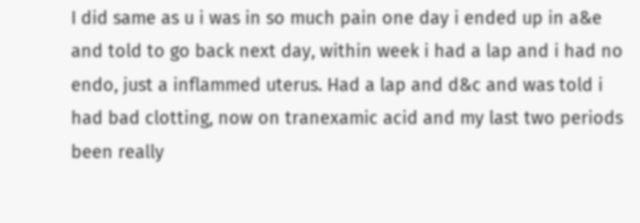I did same as u i was in so much pain one day i ended up in a&e and told to go back next day, within week i had a lap and i had no endo, just a inflammed uterus. Had a lap and d&c and was told i had bad clotting, now on tranexamic acid and my last two periods been really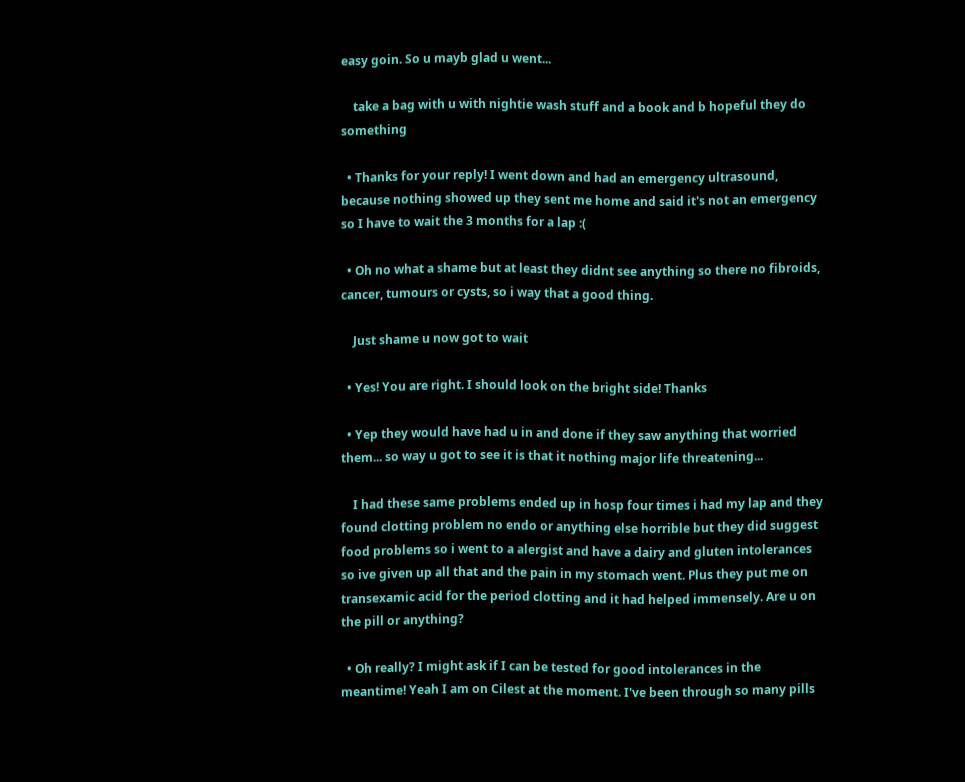easy goin. So u mayb glad u went...

    take a bag with u with nightie wash stuff and a book and b hopeful they do something

  • Thanks for your reply! I went down and had an emergency ultrasound, because nothing showed up they sent me home and said it's not an emergency so I have to wait the 3 months for a lap :(

  • Oh no what a shame but at least they didnt see anything so there no fibroids, cancer, tumours or cysts, so i way that a good thing.

    Just shame u now got to wait

  • Yes! You are right. I should look on the bright side! Thanks

  • Yep they would have had u in and done if they saw anything that worried them... so way u got to see it is that it nothing major life threatening...

    I had these same problems ended up in hosp four times i had my lap and they found clotting problem no endo or anything else horrible but they did suggest food problems so i went to a alergist and have a dairy and gluten intolerances so ive given up all that and the pain in my stomach went. Plus they put me on transexamic acid for the period clotting and it had helped immensely. Are u on the pill or anything?

  • Oh really? I might ask if I can be tested for good intolerances in the meantime! Yeah I am on Cilest at the moment. I've been through so many pills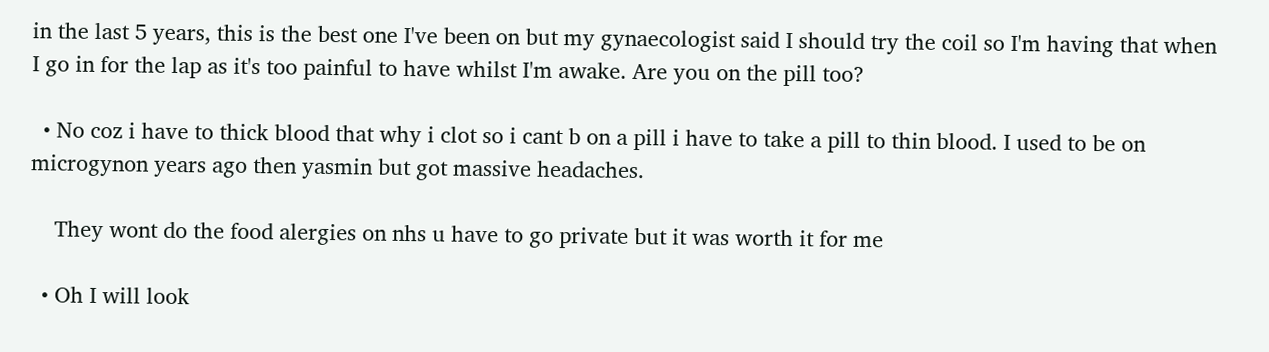in the last 5 years, this is the best one I've been on but my gynaecologist said I should try the coil so I'm having that when I go in for the lap as it's too painful to have whilst I'm awake. Are you on the pill too?

  • No coz i have to thick blood that why i clot so i cant b on a pill i have to take a pill to thin blood. I used to be on microgynon years ago then yasmin but got massive headaches.

    They wont do the food alergies on nhs u have to go private but it was worth it for me

  • Oh I will look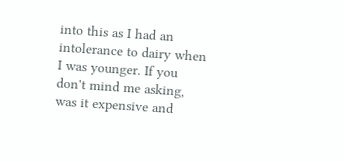into this as I had an intolerance to dairy when I was younger. If you don't mind me asking, was it expensive and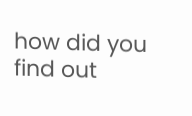how did you find out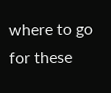where to go for these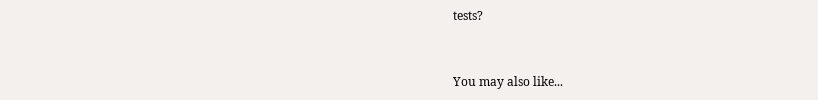tests?


You may also like...